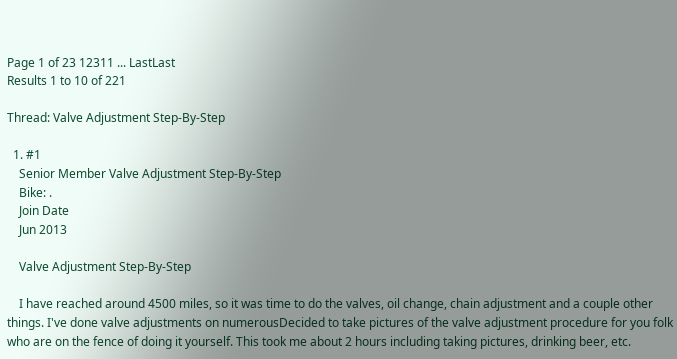Page 1 of 23 12311 ... LastLast
Results 1 to 10 of 221

Thread: Valve Adjustment Step-By-Step

  1. #1
    Senior Member Valve Adjustment Step-By-Step
    Bike: .
    Join Date
    Jun 2013

    Valve Adjustment Step-By-Step

    I have reached around 4500 miles, so it was time to do the valves, oil change, chain adjustment and a couple other things. I've done valve adjustments on numerousDecided to take pictures of the valve adjustment procedure for you folk who are on the fence of doing it yourself. This took me about 2 hours including taking pictures, drinking beer, etc.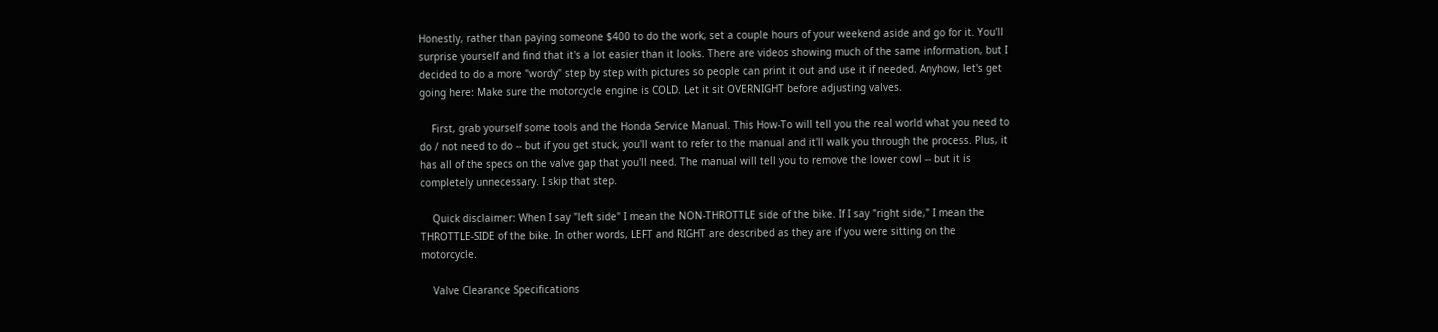Honestly, rather than paying someone $400 to do the work, set a couple hours of your weekend aside and go for it. You'll surprise yourself and find that it's a lot easier than it looks. There are videos showing much of the same information, but I decided to do a more "wordy" step by step with pictures so people can print it out and use it if needed. Anyhow, let's get going here: Make sure the motorcycle engine is COLD. Let it sit OVERNIGHT before adjusting valves.

    First, grab yourself some tools and the Honda Service Manual. This How-To will tell you the real world what you need to do / not need to do -- but if you get stuck, you'll want to refer to the manual and it'll walk you through the process. Plus, it has all of the specs on the valve gap that you'll need. The manual will tell you to remove the lower cowl -- but it is completely unnecessary. I skip that step.

    Quick disclaimer: When I say "left side" I mean the NON-THROTTLE side of the bike. If I say "right side," I mean the THROTTLE-SIDE of the bike. In other words, LEFT and RIGHT are described as they are if you were sitting on the motorcycle.

    Valve Clearance Specifications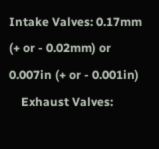Intake Valves: 0.17mm (+ or - 0.02mm) or 0.007in (+ or - 0.001in)
    Exhaust Valves: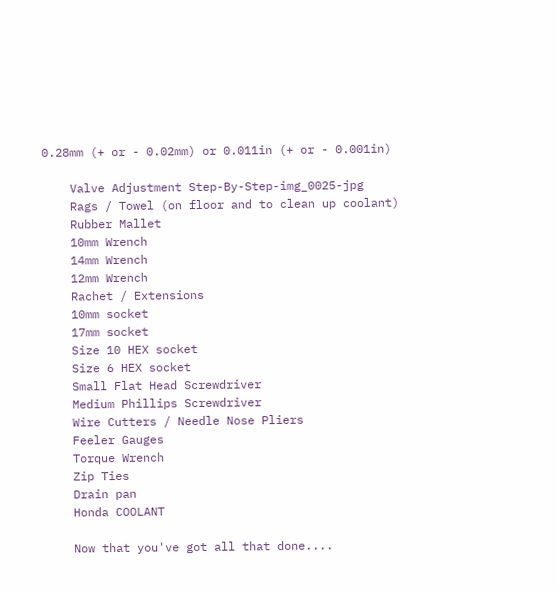0.28mm (+ or - 0.02mm) or 0.011in (+ or - 0.001in)

    Valve Adjustment Step-By-Step-img_0025-jpg
    Rags / Towel (on floor and to clean up coolant)
    Rubber Mallet
    10mm Wrench
    14mm Wrench
    12mm Wrench
    Rachet / Extensions
    10mm socket
    17mm socket
    Size 10 HEX socket
    Size 6 HEX socket
    Small Flat Head Screwdriver
    Medium Phillips Screwdriver
    Wire Cutters / Needle Nose Pliers
    Feeler Gauges
    Torque Wrench
    Zip Ties
    Drain pan
    Honda COOLANT

    Now that you've got all that done....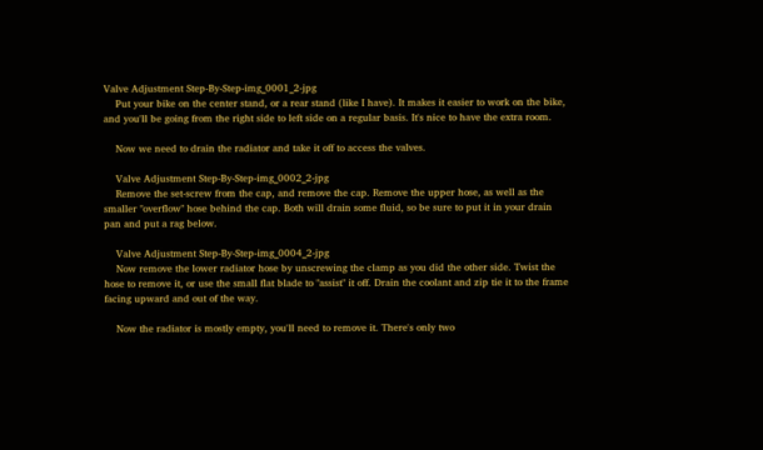Valve Adjustment Step-By-Step-img_0001_2-jpg
    Put your bike on the center stand, or a rear stand (like I have). It makes it easier to work on the bike, and you'll be going from the right side to left side on a regular basis. It's nice to have the extra room.

    Now we need to drain the radiator and take it off to access the valves.

    Valve Adjustment Step-By-Step-img_0002_2-jpg
    Remove the set-screw from the cap, and remove the cap. Remove the upper hose, as well as the smaller "overflow" hose behind the cap. Both will drain some fluid, so be sure to put it in your drain pan and put a rag below.

    Valve Adjustment Step-By-Step-img_0004_2-jpg
    Now remove the lower radiator hose by unscrewing the clamp as you did the other side. Twist the hose to remove it, or use the small flat blade to "assist" it off. Drain the coolant and zip tie it to the frame facing upward and out of the way.

    Now the radiator is mostly empty, you'll need to remove it. There's only two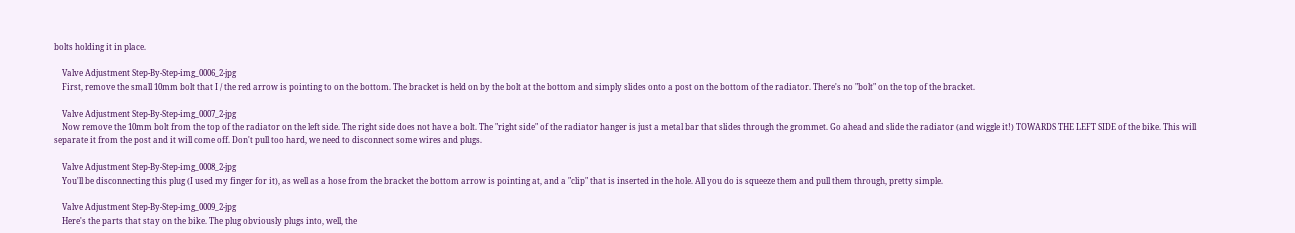bolts holding it in place.

    Valve Adjustment Step-By-Step-img_0006_2-jpg
    First, remove the small 10mm bolt that I / the red arrow is pointing to on the bottom. The bracket is held on by the bolt at the bottom and simply slides onto a post on the bottom of the radiator. There's no "bolt" on the top of the bracket.

    Valve Adjustment Step-By-Step-img_0007_2-jpg
    Now remove the 10mm bolt from the top of the radiator on the left side. The right side does not have a bolt. The "right side" of the radiator hanger is just a metal bar that slides through the grommet. Go ahead and slide the radiator (and wiggle it!) TOWARDS THE LEFT SIDE of the bike. This will separate it from the post and it will come off. Don't pull too hard, we need to disconnect some wires and plugs.

    Valve Adjustment Step-By-Step-img_0008_2-jpg
    You'll be disconnecting this plug (I used my finger for it), as well as a hose from the bracket the bottom arrow is pointing at, and a "clip" that is inserted in the hole. All you do is squeeze them and pull them through, pretty simple.

    Valve Adjustment Step-By-Step-img_0009_2-jpg
    Here's the parts that stay on the bike. The plug obviously plugs into, well, the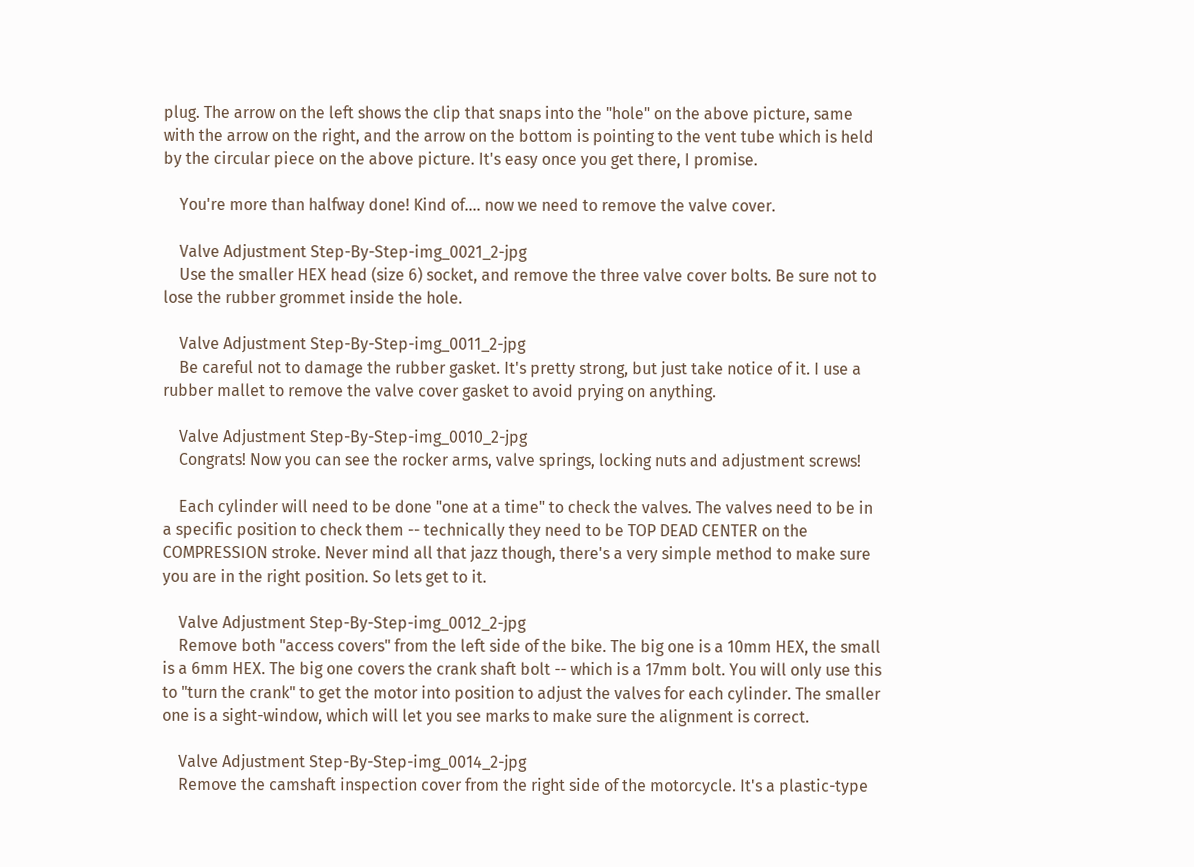plug. The arrow on the left shows the clip that snaps into the "hole" on the above picture, same with the arrow on the right, and the arrow on the bottom is pointing to the vent tube which is held by the circular piece on the above picture. It's easy once you get there, I promise.

    You're more than halfway done! Kind of.... now we need to remove the valve cover.

    Valve Adjustment Step-By-Step-img_0021_2-jpg
    Use the smaller HEX head (size 6) socket, and remove the three valve cover bolts. Be sure not to lose the rubber grommet inside the hole.

    Valve Adjustment Step-By-Step-img_0011_2-jpg
    Be careful not to damage the rubber gasket. It's pretty strong, but just take notice of it. I use a rubber mallet to remove the valve cover gasket to avoid prying on anything.

    Valve Adjustment Step-By-Step-img_0010_2-jpg
    Congrats! Now you can see the rocker arms, valve springs, locking nuts and adjustment screws!

    Each cylinder will need to be done "one at a time" to check the valves. The valves need to be in a specific position to check them -- technically they need to be TOP DEAD CENTER on the COMPRESSION stroke. Never mind all that jazz though, there's a very simple method to make sure you are in the right position. So lets get to it.

    Valve Adjustment Step-By-Step-img_0012_2-jpg
    Remove both "access covers" from the left side of the bike. The big one is a 10mm HEX, the small is a 6mm HEX. The big one covers the crank shaft bolt -- which is a 17mm bolt. You will only use this to "turn the crank" to get the motor into position to adjust the valves for each cylinder. The smaller one is a sight-window, which will let you see marks to make sure the alignment is correct.

    Valve Adjustment Step-By-Step-img_0014_2-jpg
    Remove the camshaft inspection cover from the right side of the motorcycle. It's a plastic-type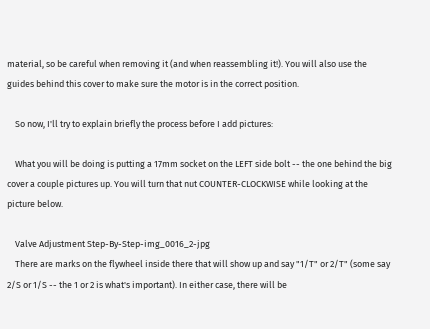material, so be careful when removing it (and when reassembling it!). You will also use the guides behind this cover to make sure the motor is in the correct position.

    So now, I'll try to explain briefly the process before I add pictures:

    What you will be doing is putting a 17mm socket on the LEFT side bolt -- the one behind the big cover a couple pictures up. You will turn that nut COUNTER-CLOCKWISE while looking at the picture below.

    Valve Adjustment Step-By-Step-img_0016_2-jpg
    There are marks on the flywheel inside there that will show up and say "1/T" or 2/T" (some say 2/S or 1/S -- the 1 or 2 is what's important). In either case, there will be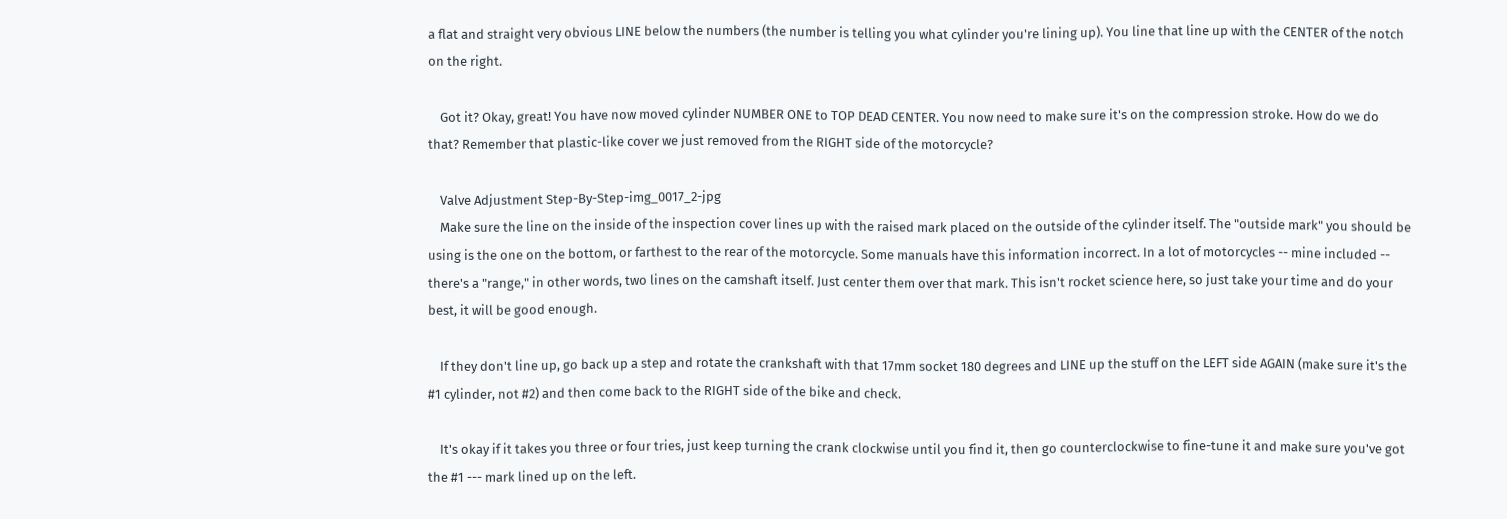a flat and straight very obvious LINE below the numbers (the number is telling you what cylinder you're lining up). You line that line up with the CENTER of the notch on the right.

    Got it? Okay, great! You have now moved cylinder NUMBER ONE to TOP DEAD CENTER. You now need to make sure it's on the compression stroke. How do we do that? Remember that plastic-like cover we just removed from the RIGHT side of the motorcycle?

    Valve Adjustment Step-By-Step-img_0017_2-jpg
    Make sure the line on the inside of the inspection cover lines up with the raised mark placed on the outside of the cylinder itself. The "outside mark" you should be using is the one on the bottom, or farthest to the rear of the motorcycle. Some manuals have this information incorrect. In a lot of motorcycles -- mine included -- there's a "range," in other words, two lines on the camshaft itself. Just center them over that mark. This isn't rocket science here, so just take your time and do your best, it will be good enough.

    If they don't line up, go back up a step and rotate the crankshaft with that 17mm socket 180 degrees and LINE up the stuff on the LEFT side AGAIN (make sure it's the #1 cylinder, not #2) and then come back to the RIGHT side of the bike and check.

    It's okay if it takes you three or four tries, just keep turning the crank clockwise until you find it, then go counterclockwise to fine-tune it and make sure you've got the #1 --- mark lined up on the left.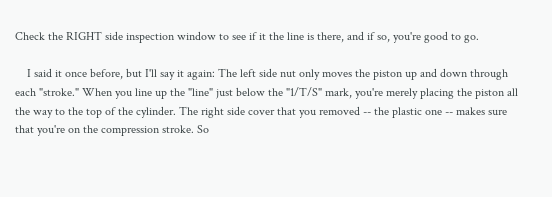Check the RIGHT side inspection window to see if it the line is there, and if so, you're good to go.

    I said it once before, but I'll say it again: The left side nut only moves the piston up and down through each "stroke." When you line up the "line" just below the "1/T/S" mark, you're merely placing the piston all the way to the top of the cylinder. The right side cover that you removed -- the plastic one -- makes sure that you're on the compression stroke. So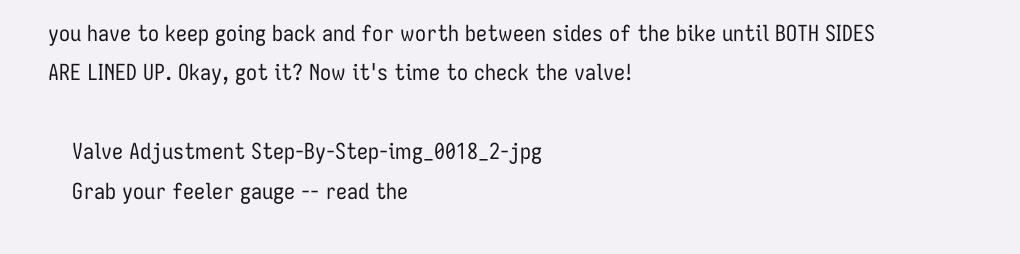you have to keep going back and for worth between sides of the bike until BOTH SIDES ARE LINED UP. Okay, got it? Now it's time to check the valve!

    Valve Adjustment Step-By-Step-img_0018_2-jpg
    Grab your feeler gauge -- read the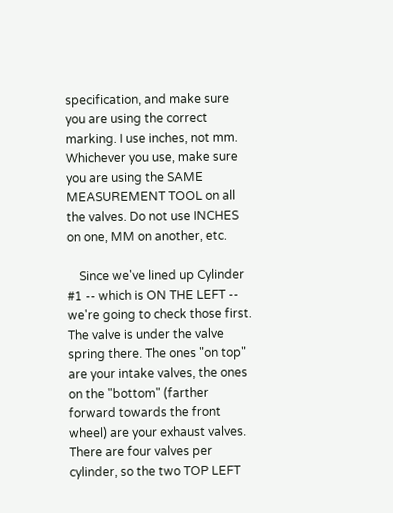specification, and make sure you are using the correct marking. I use inches, not mm. Whichever you use, make sure you are using the SAME MEASUREMENT TOOL on all the valves. Do not use INCHES on one, MM on another, etc.

    Since we've lined up Cylinder #1 -- which is ON THE LEFT -- we're going to check those first. The valve is under the valve spring there. The ones "on top" are your intake valves, the ones on the "bottom" (farther forward towards the front wheel) are your exhaust valves. There are four valves per cylinder, so the two TOP LEFT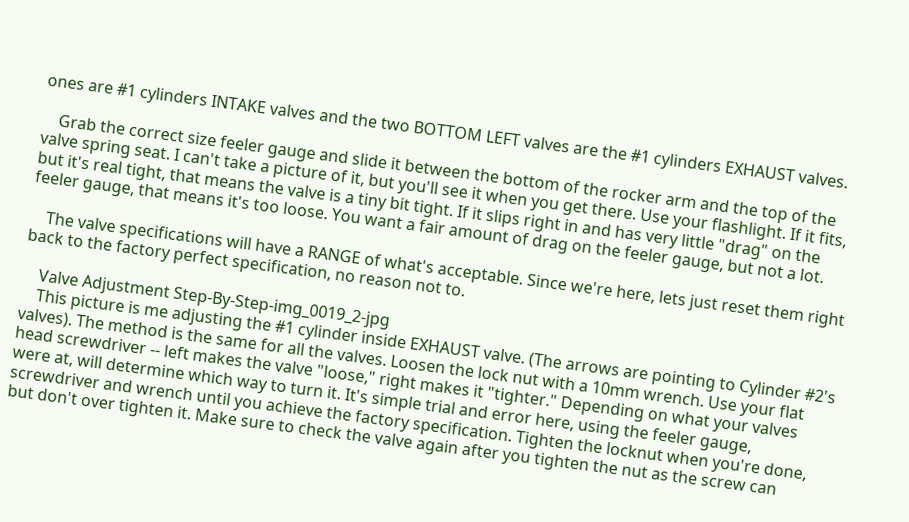ones are #1 cylinders INTAKE valves and the two BOTTOM LEFT valves are the #1 cylinders EXHAUST valves.

    Grab the correct size feeler gauge and slide it between the bottom of the rocker arm and the top of the valve spring seat. I can't take a picture of it, but you'll see it when you get there. Use your flashlight. If it fits, but it's real tight, that means the valve is a tiny bit tight. If it slips right in and has very little "drag" on the feeler gauge, that means it's too loose. You want a fair amount of drag on the feeler gauge, but not a lot.

    The valve specifications will have a RANGE of what's acceptable. Since we're here, lets just reset them right back to the factory perfect specification, no reason not to.

    Valve Adjustment Step-By-Step-img_0019_2-jpg
    This picture is me adjusting the #1 cylinder inside EXHAUST valve. (The arrows are pointing to Cylinder #2's valves). The method is the same for all the valves. Loosen the lock nut with a 10mm wrench. Use your flat head screwdriver -- left makes the valve "loose," right makes it "tighter." Depending on what your valves were at, will determine which way to turn it. It's simple trial and error here, using the feeler gauge, screwdriver and wrench until you achieve the factory specification. Tighten the locknut when you're done, but don't over tighten it. Make sure to check the valve again after you tighten the nut as the screw can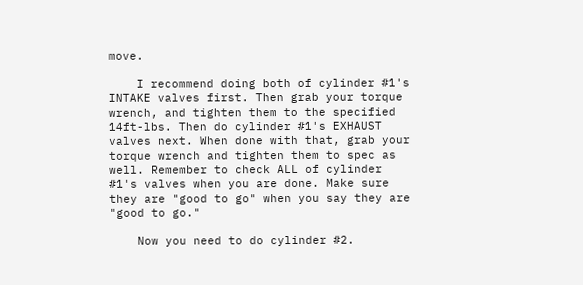move.

    I recommend doing both of cylinder #1's INTAKE valves first. Then grab your torque wrench, and tighten them to the specified 14ft-lbs. Then do cylinder #1's EXHAUST valves next. When done with that, grab your torque wrench and tighten them to spec as well. Remember to check ALL of cylinder #1's valves when you are done. Make sure they are "good to go" when you say they are "good to go."

    Now you need to do cylinder #2.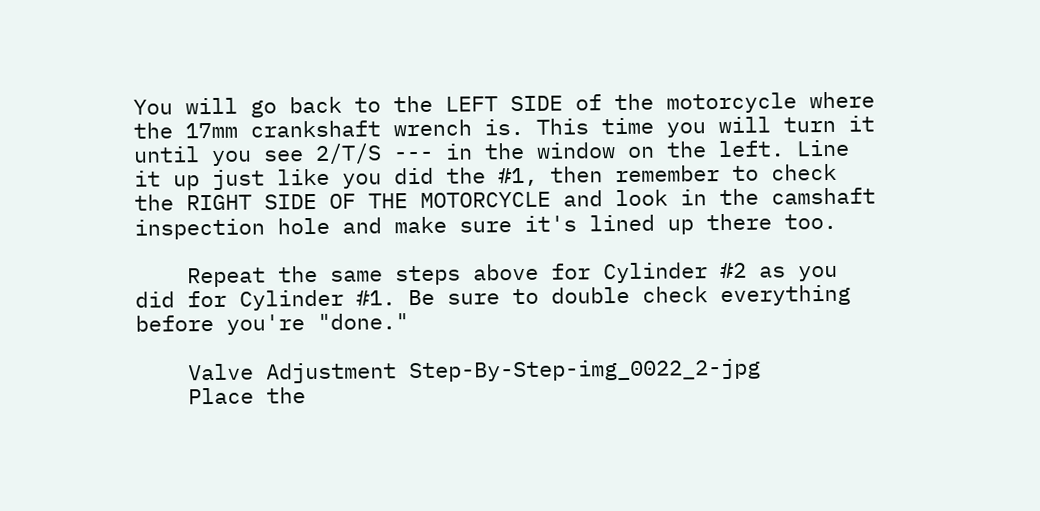You will go back to the LEFT SIDE of the motorcycle where the 17mm crankshaft wrench is. This time you will turn it until you see 2/T/S --- in the window on the left. Line it up just like you did the #1, then remember to check the RIGHT SIDE OF THE MOTORCYCLE and look in the camshaft inspection hole and make sure it's lined up there too.

    Repeat the same steps above for Cylinder #2 as you did for Cylinder #1. Be sure to double check everything before you're "done."

    Valve Adjustment Step-By-Step-img_0022_2-jpg
    Place the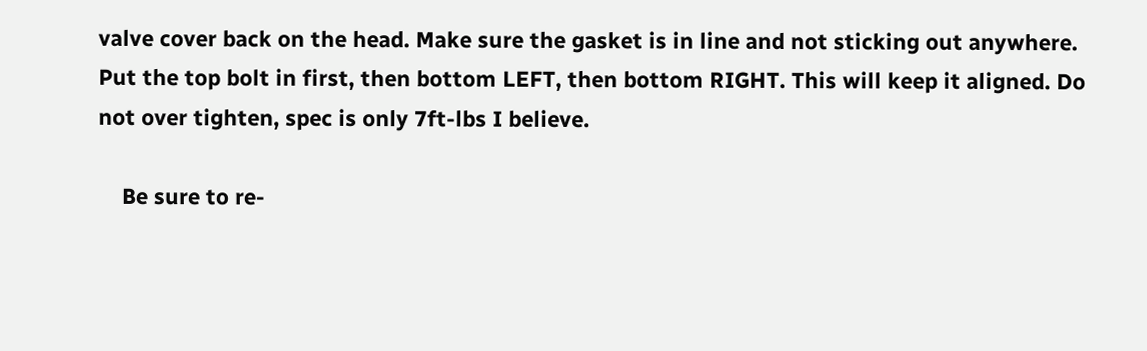valve cover back on the head. Make sure the gasket is in line and not sticking out anywhere. Put the top bolt in first, then bottom LEFT, then bottom RIGHT. This will keep it aligned. Do not over tighten, spec is only 7ft-lbs I believe.

    Be sure to re-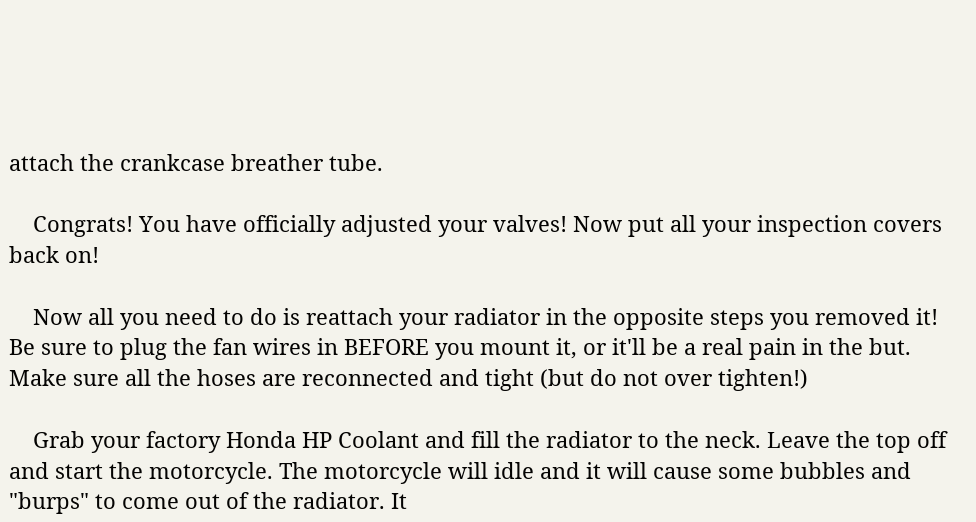attach the crankcase breather tube.

    Congrats! You have officially adjusted your valves! Now put all your inspection covers back on!

    Now all you need to do is reattach your radiator in the opposite steps you removed it! Be sure to plug the fan wires in BEFORE you mount it, or it'll be a real pain in the but. Make sure all the hoses are reconnected and tight (but do not over tighten!)

    Grab your factory Honda HP Coolant and fill the radiator to the neck. Leave the top off and start the motorcycle. The motorcycle will idle and it will cause some bubbles and "burps" to come out of the radiator. It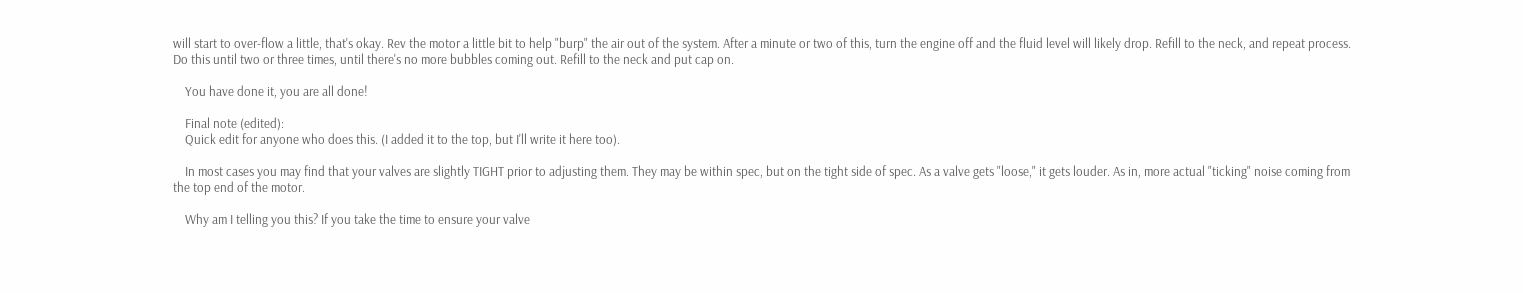will start to over-flow a little, that's okay. Rev the motor a little bit to help "burp" the air out of the system. After a minute or two of this, turn the engine off and the fluid level will likely drop. Refill to the neck, and repeat process. Do this until two or three times, until there's no more bubbles coming out. Refill to the neck and put cap on.

    You have done it, you are all done!

    Final note (edited):
    Quick edit for anyone who does this. (I added it to the top, but I'll write it here too).

    In most cases you may find that your valves are slightly TIGHT prior to adjusting them. They may be within spec, but on the tight side of spec. As a valve gets "loose," it gets louder. As in, more actual "ticking" noise coming from the top end of the motor.

    Why am I telling you this? If you take the time to ensure your valve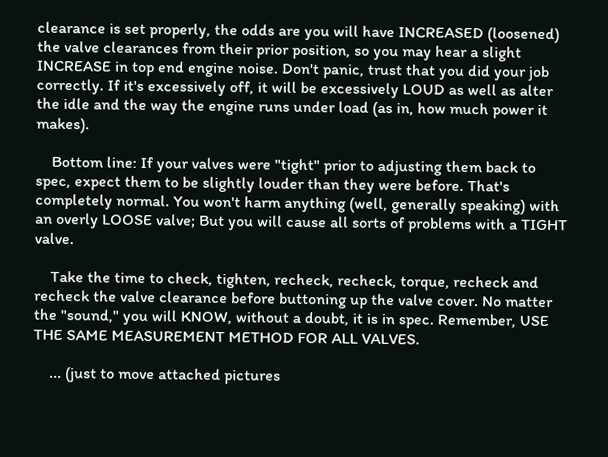clearance is set properly, the odds are you will have INCREASED (loosened) the valve clearances from their prior position, so you may hear a slight INCREASE in top end engine noise. Don't panic, trust that you did your job correctly. If it's excessively off, it will be excessively LOUD as well as alter the idle and the way the engine runs under load (as in, how much power it makes).

    Bottom line: If your valves were "tight" prior to adjusting them back to spec, expect them to be slightly louder than they were before. That's completely normal. You won't harm anything (well, generally speaking) with an overly LOOSE valve; But you will cause all sorts of problems with a TIGHT valve.

    Take the time to check, tighten, recheck, recheck, torque, recheck and recheck the valve clearance before buttoning up the valve cover. No matter the "sound," you will KNOW, without a doubt, it is in spec. Remember, USE THE SAME MEASUREMENT METHOD FOR ALL VALVES.

    ... (just to move attached pictures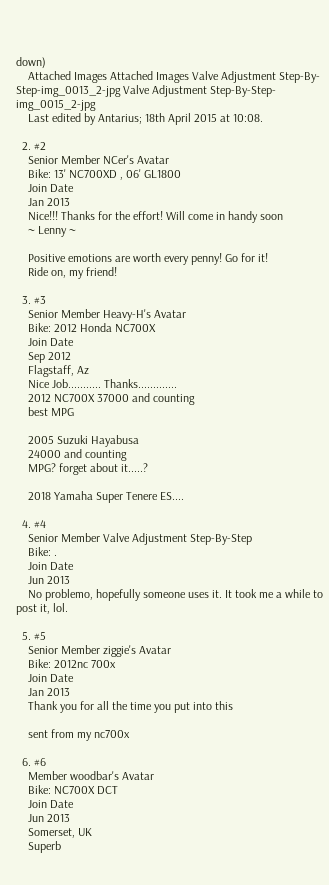down)
    Attached Images Attached Images Valve Adjustment Step-By-Step-img_0013_2-jpg Valve Adjustment Step-By-Step-img_0015_2-jpg
    Last edited by Antarius; 18th April 2015 at 10:08.

  2. #2
    Senior Member NCer's Avatar
    Bike: 13' NC700XD , 06' GL1800
    Join Date
    Jan 2013
    Nice!!! Thanks for the effort! Will come in handy soon
    ~ Lenny ~

    Positive emotions are worth every penny! Go for it!
    Ride on, my friend!

  3. #3
    Senior Member Heavy-H's Avatar
    Bike: 2012 Honda NC700X
    Join Date
    Sep 2012
    Flagstaff, Az
    Nice Job........... Thanks.............
    2012 NC700X 37000 and counting
    best MPG

    2005 Suzuki Hayabusa
    24000 and counting
    MPG? forget about it.....?

    2018 Yamaha Super Tenere ES....

  4. #4
    Senior Member Valve Adjustment Step-By-Step
    Bike: .
    Join Date
    Jun 2013
    No problemo, hopefully someone uses it. It took me a while to post it, lol.

  5. #5
    Senior Member ziggie's Avatar
    Bike: 2012nc 700x
    Join Date
    Jan 2013
    Thank you for all the time you put into this

    sent from my nc700x

  6. #6
    Member woodbar's Avatar
    Bike: NC700X DCT
    Join Date
    Jun 2013
    Somerset, UK
    Superb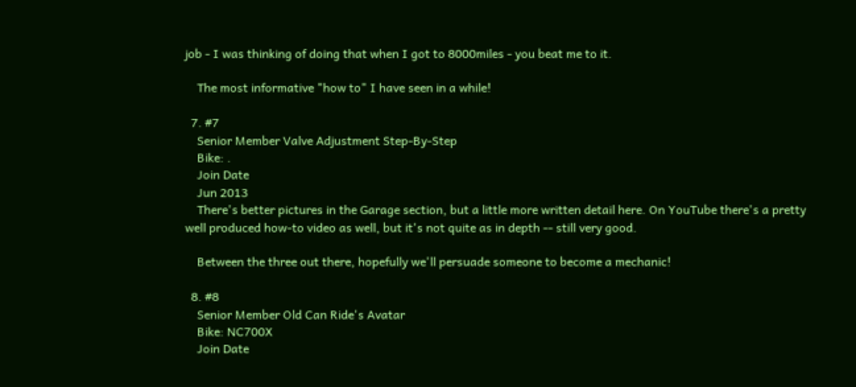job - I was thinking of doing that when I got to 8000miles - you beat me to it.

    The most informative "how to" I have seen in a while!

  7. #7
    Senior Member Valve Adjustment Step-By-Step
    Bike: .
    Join Date
    Jun 2013
    There's better pictures in the Garage section, but a little more written detail here. On YouTube there's a pretty well produced how-to video as well, but it's not quite as in depth -- still very good.

    Between the three out there, hopefully we'll persuade someone to become a mechanic!

  8. #8
    Senior Member Old Can Ride's Avatar
    Bike: NC700X
    Join Date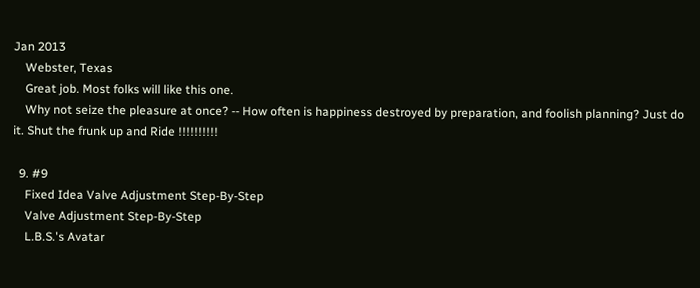Jan 2013
    Webster, Texas
    Great job. Most folks will like this one.
    Why not seize the pleasure at once? -- How often is happiness destroyed by preparation, and foolish planning? Just do it. Shut the frunk up and Ride !!!!!!!!!!

  9. #9
    Fixed Idea Valve Adjustment Step-By-Step
    Valve Adjustment Step-By-Step
    L.B.S.'s Avatar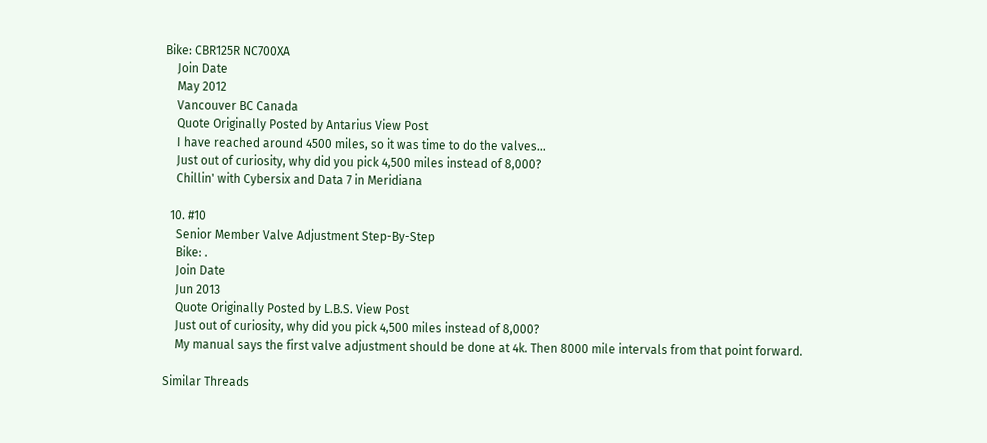Bike: CBR125R NC700XA
    Join Date
    May 2012
    Vancouver BC Canada
    Quote Originally Posted by Antarius View Post
    I have reached around 4500 miles, so it was time to do the valves...
    Just out of curiosity, why did you pick 4,500 miles instead of 8,000?
    Chillin' with Cybersix and Data 7 in Meridiana

  10. #10
    Senior Member Valve Adjustment Step-By-Step
    Bike: .
    Join Date
    Jun 2013
    Quote Originally Posted by L.B.S. View Post
    Just out of curiosity, why did you pick 4,500 miles instead of 8,000?
    My manual says the first valve adjustment should be done at 4k. Then 8000 mile intervals from that point forward.

Similar Threads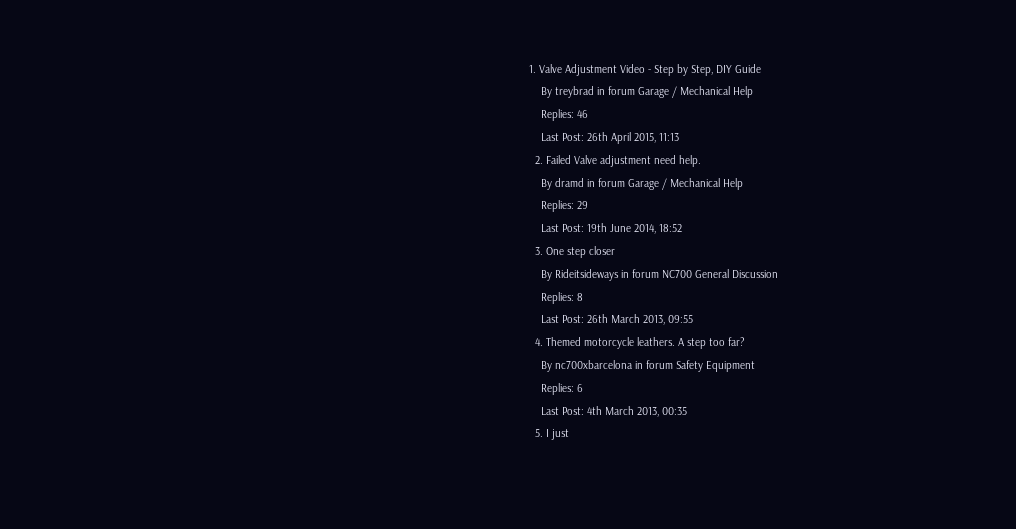1. Valve Adjustment Video - Step by Step, DIY Guide
    By treybrad in forum Garage / Mechanical Help
    Replies: 46
    Last Post: 26th April 2015, 11:13
  2. Failed Valve adjustment need help.
    By dramd in forum Garage / Mechanical Help
    Replies: 29
    Last Post: 19th June 2014, 18:52
  3. One step closer
    By Rideitsideways in forum NC700 General Discussion
    Replies: 8
    Last Post: 26th March 2013, 09:55
  4. Themed motorcycle leathers. A step too far?
    By nc700xbarcelona in forum Safety Equipment
    Replies: 6
    Last Post: 4th March 2013, 00:35
  5. I just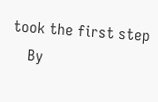took the first step
    By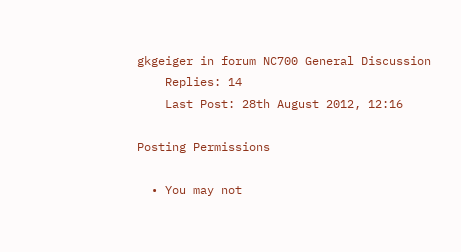gkgeiger in forum NC700 General Discussion
    Replies: 14
    Last Post: 28th August 2012, 12:16

Posting Permissions

  • You may not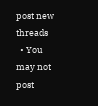post new threads
  • You may not post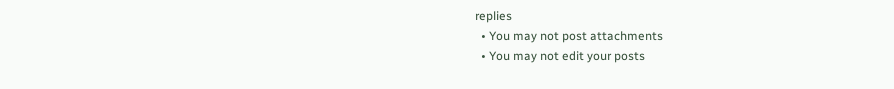replies
  • You may not post attachments
  • You may not edit your posts